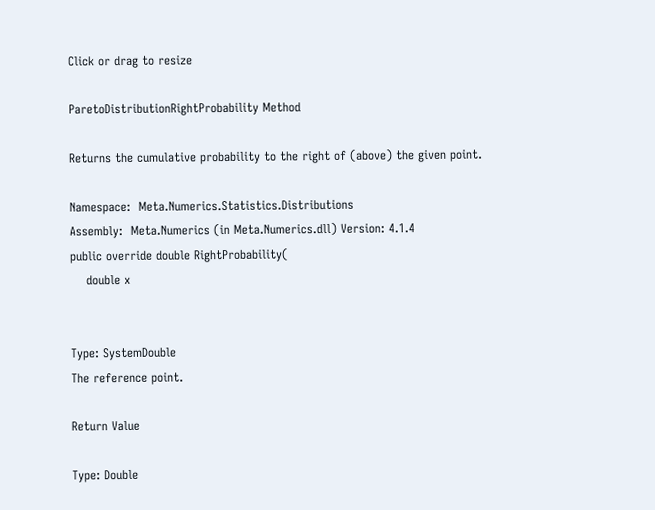Click or drag to resize

ParetoDistributionRightProbability Method

Returns the cumulative probability to the right of (above) the given point.

Namespace:  Meta.Numerics.Statistics.Distributions
Assembly:  Meta.Numerics (in Meta.Numerics.dll) Version: 4.1.4
public override double RightProbability(
    double x


Type: SystemDouble
The reference point.

Return Value

Type: Double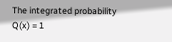The integrated probability Q(x) = 1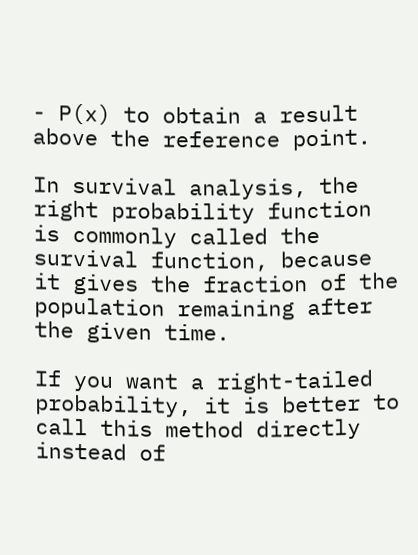- P(x) to obtain a result above the reference point.

In survival analysis, the right probability function is commonly called the survival function, because it gives the fraction of the population remaining after the given time.

If you want a right-tailed probability, it is better to call this method directly instead of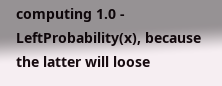computing 1.0 - LeftProbability(x), because the latter will loose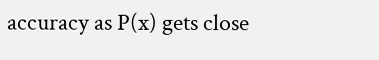accuracy as P(x) gets close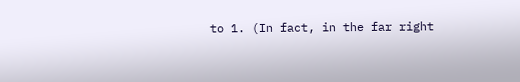to 1. (In fact, in the far right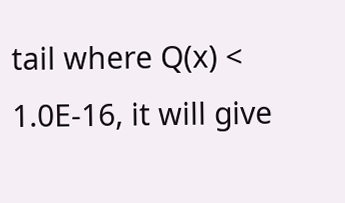tail where Q(x) < 1.0E-16, it will give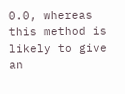0.0, whereas this method is likely to give an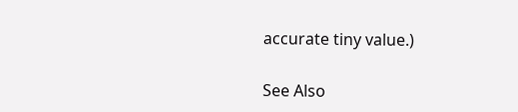accurate tiny value.)

See Also